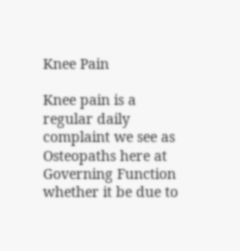Knee Pain

Knee pain is a regular daily complaint we see as Osteopaths here at Governing Function whether it be due to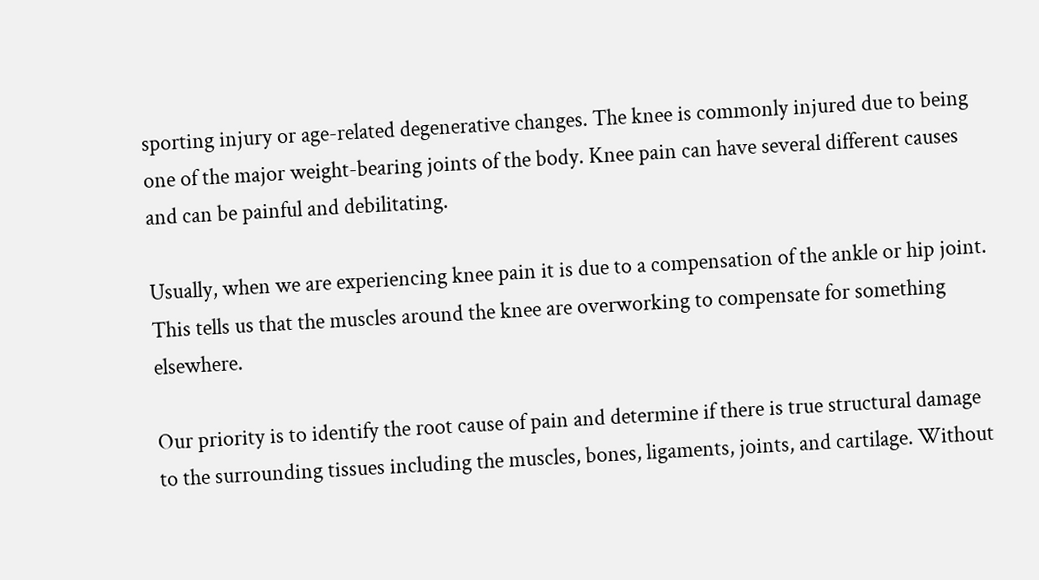sporting injury or age-related degenerative changes. The knee is commonly injured due to being one of the major weight-bearing joints of the body. Knee pain can have several different causes and can be painful and debilitating.

Usually, when we are experiencing knee pain it is due to a compensation of the ankle or hip joint. This tells us that the muscles around the knee are overworking to compensate for something elsewhere.

Our priority is to identify the root cause of pain and determine if there is true structural damage to the surrounding tissues including the muscles, bones, ligaments, joints, and cartilage. Without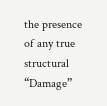the presence of any true structural “Damage”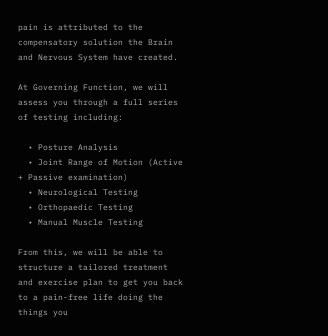pain is attributed to the compensatory solution the Brain and Nervous System have created.

At Governing Function, we will assess you through a full series of testing including:

  • Posture Analysis
  • Joint Range of Motion (Active + Passive examination)
  • Neurological Testing
  • Orthopaedic Testing
  • Manual Muscle Testing

From this, we will be able to structure a tailored treatment and exercise plan to get you back to a pain-free life doing the things you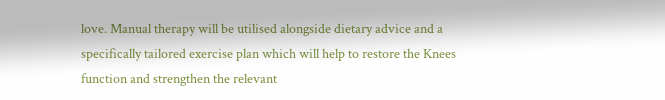love. Manual therapy will be utilised alongside dietary advice and a specifically tailored exercise plan which will help to restore the Knees function and strengthen the relevant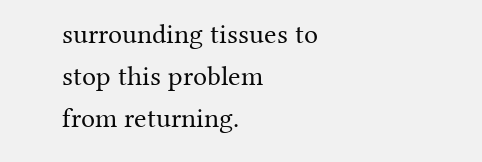surrounding tissues to stop this problem from returning.